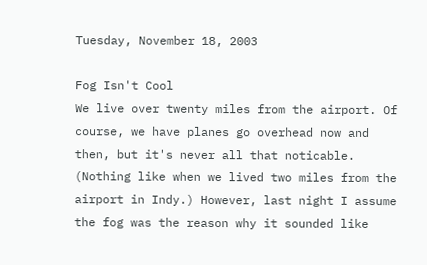Tuesday, November 18, 2003

Fog Isn't Cool
We live over twenty miles from the airport. Of course, we have planes go overhead now and then, but it's never all that noticable. (Nothing like when we lived two miles from the airport in Indy.) However, last night I assume the fog was the reason why it sounded like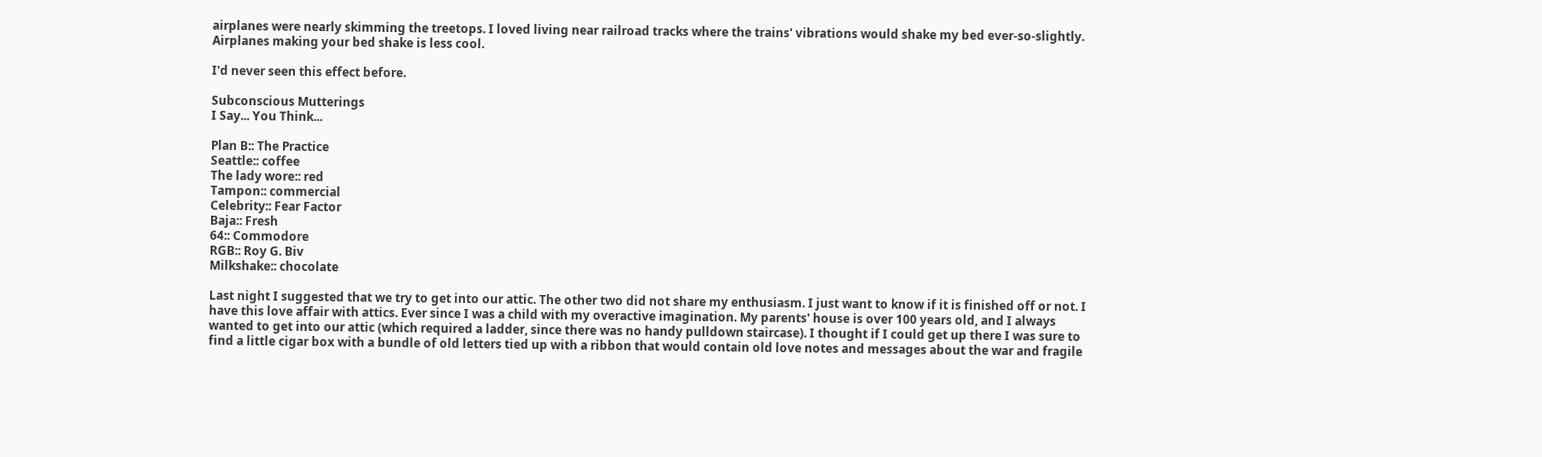airplanes were nearly skimming the treetops. I loved living near railroad tracks where the trains' vibrations would shake my bed ever-so-slightly. Airplanes making your bed shake is less cool.

I'd never seen this effect before.

Subconscious Mutterings
I Say... You Think...

Plan B:: The Practice
Seattle:: coffee
The lady wore:: red
Tampon:: commercial
Celebrity:: Fear Factor
Baja:: Fresh
64:: Commodore
RGB:: Roy G. Biv
Milkshake:: chocolate

Last night I suggested that we try to get into our attic. The other two did not share my enthusiasm. I just want to know if it is finished off or not. I have this love affair with attics. Ever since I was a child with my overactive imagination. My parents' house is over 100 years old, and I always wanted to get into our attic (which required a ladder, since there was no handy pulldown staircase). I thought if I could get up there I was sure to find a little cigar box with a bundle of old letters tied up with a ribbon that would contain old love notes and messages about the war and fragile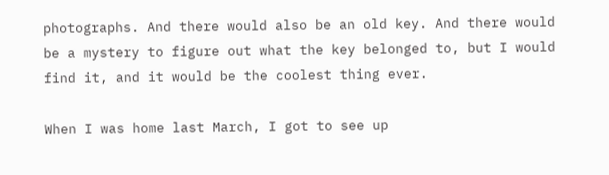photographs. And there would also be an old key. And there would be a mystery to figure out what the key belonged to, but I would find it, and it would be the coolest thing ever.

When I was home last March, I got to see up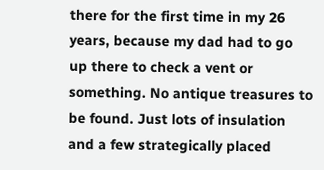there for the first time in my 26 years, because my dad had to go up there to check a vent or something. No antique treasures to be found. Just lots of insulation and a few strategically placed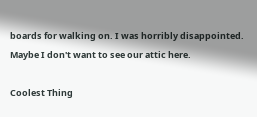boards for walking on. I was horribly disappointed. Maybe I don't want to see our attic here.

Coolest Thing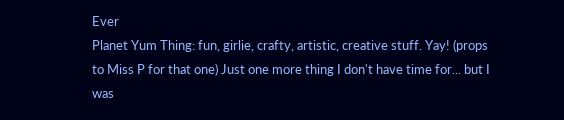Ever
Planet Yum Thing: fun, girlie, crafty, artistic, creative stuff. Yay! (props to Miss P for that one) Just one more thing I don't have time for... but I was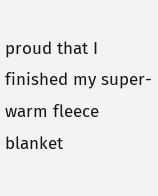proud that I finished my super-warm fleece blanket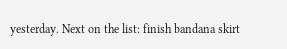yesterday. Next on the list: finish bandana skirt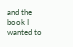and the book I wanted to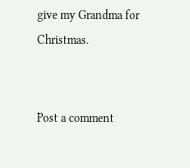give my Grandma for Christmas.


Post a comment